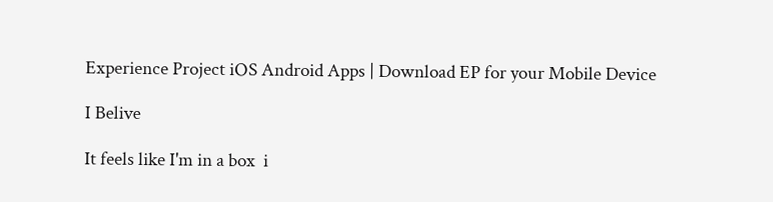Experience Project iOS Android Apps | Download EP for your Mobile Device

I Belive

It feels like I'm in a box  i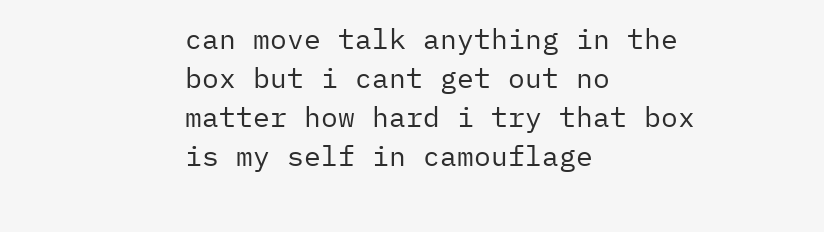can move talk anything in the box but i cant get out no matter how hard i try that box is my self in camouflage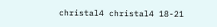christal4 christal4 18-21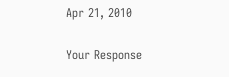Apr 21, 2010

Your Response